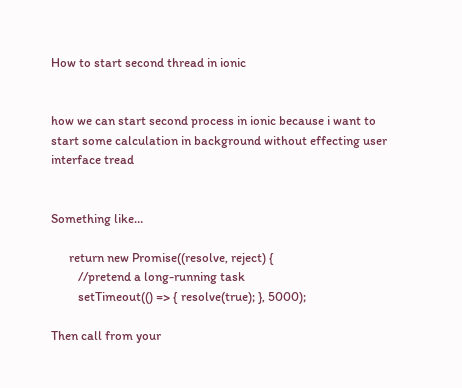How to start second thread in ionic


how we can start second process in ionic because i want to start some calculation in background without effecting user interface tread


Something like…

      return new Promise((resolve, reject) {
         //pretend a long-running task
         setTimeout(() => { resolve(true); }, 5000);

Then call from your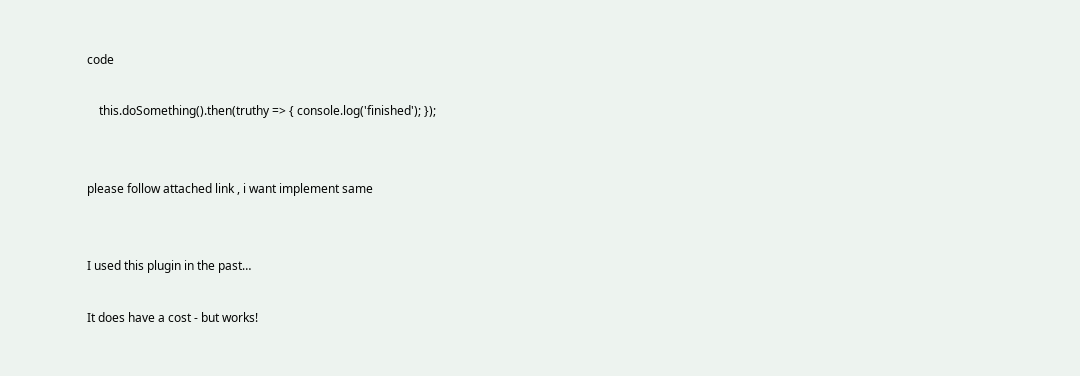code

    this.doSomething().then(truthy => { console.log('finished'); });


please follow attached link , i want implement same


I used this plugin in the past…

It does have a cost - but works!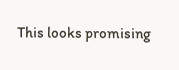This looks promising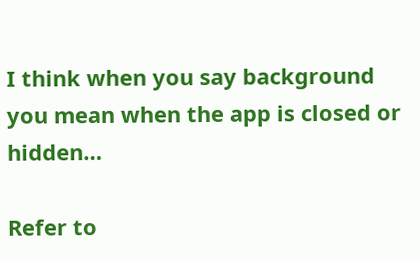I think when you say background you mean when the app is closed or hidden…

Refer to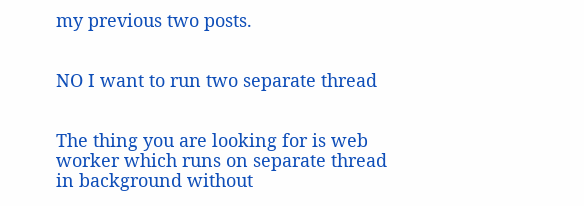my previous two posts.


NO I want to run two separate thread


The thing you are looking for is web worker which runs on separate thread in background without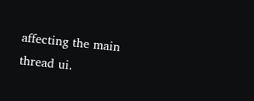affecting the main thread ui.